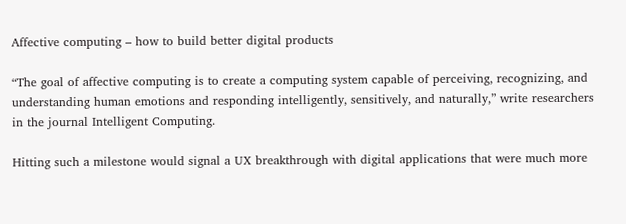Affective computing – how to build better digital products

“The goal of affective computing is to create a computing system capable of perceiving, recognizing, and understanding human emotions and responding intelligently, sensitively, and naturally,” write researchers in the journal Intelligent Computing.

Hitting such a milestone would signal a UX breakthrough with digital applications that were much more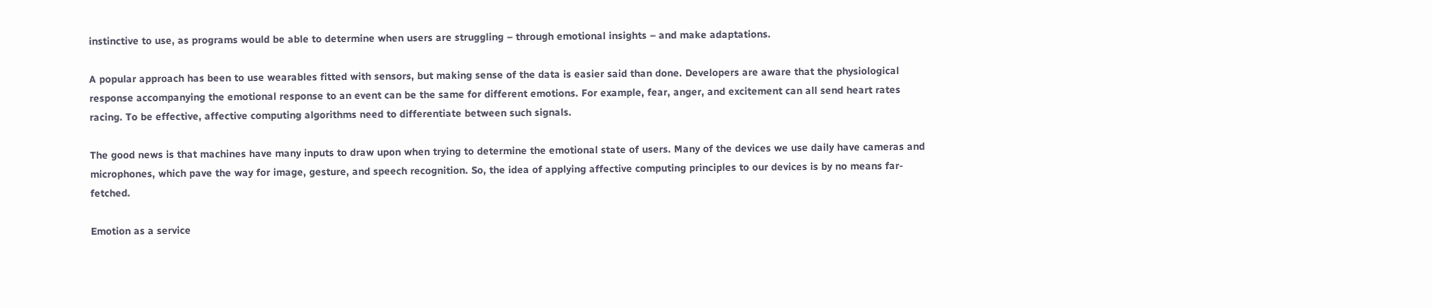instinctive to use, as programs would be able to determine when users are struggling – through emotional insights – and make adaptations.

A popular approach has been to use wearables fitted with sensors, but making sense of the data is easier said than done. Developers are aware that the physiological response accompanying the emotional response to an event can be the same for different emotions. For example, fear, anger, and excitement can all send heart rates racing. To be effective, affective computing algorithms need to differentiate between such signals.

The good news is that machines have many inputs to draw upon when trying to determine the emotional state of users. Many of the devices we use daily have cameras and microphones, which pave the way for image, gesture, and speech recognition. So, the idea of applying affective computing principles to our devices is by no means far-fetched.

Emotion as a service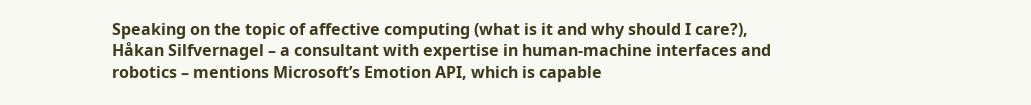Speaking on the topic of affective computing (what is it and why should I care?), Håkan Silfvernagel – a consultant with expertise in human-machine interfaces and robotics – mentions Microsoft’s Emotion API, which is capable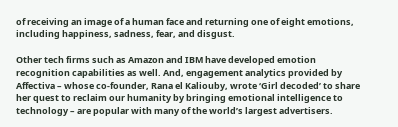of receiving an image of a human face and returning one of eight emotions, including happiness, sadness, fear, and disgust.

Other tech firms such as Amazon and IBM have developed emotion recognition capabilities as well. And, engagement analytics provided by Affectiva – whose co-founder, Rana el Kaliouby, wrote ‘Girl decoded’ to share her quest to reclaim our humanity by bringing emotional intelligence to technology – are popular with many of the world’s largest advertisers.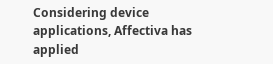Considering device applications, Affectiva has applied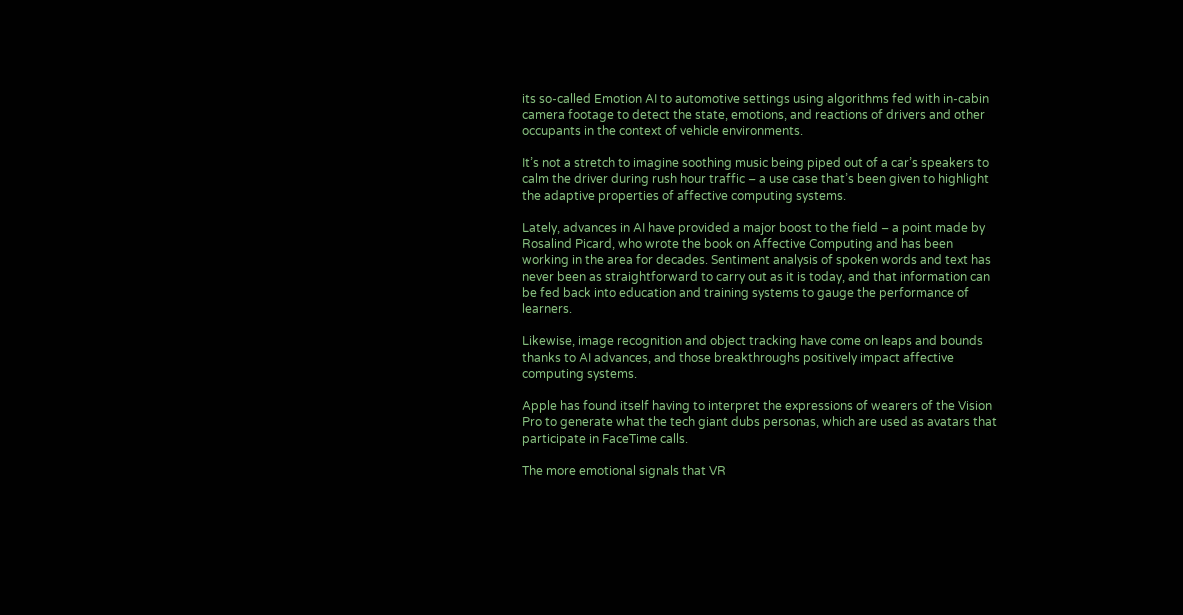its so-called Emotion AI to automotive settings using algorithms fed with in-cabin camera footage to detect the state, emotions, and reactions of drivers and other occupants in the context of vehicle environments.

It’s not a stretch to imagine soothing music being piped out of a car’s speakers to calm the driver during rush hour traffic – a use case that’s been given to highlight the adaptive properties of affective computing systems.

Lately, advances in AI have provided a major boost to the field – a point made by Rosalind Picard, who wrote the book on Affective Computing and has been working in the area for decades. Sentiment analysis of spoken words and text has never been as straightforward to carry out as it is today, and that information can be fed back into education and training systems to gauge the performance of learners.

Likewise, image recognition and object tracking have come on leaps and bounds thanks to AI advances, and those breakthroughs positively impact affective computing systems.

Apple has found itself having to interpret the expressions of wearers of the Vision Pro to generate what the tech giant dubs personas, which are used as avatars that participate in FaceTime calls.

The more emotional signals that VR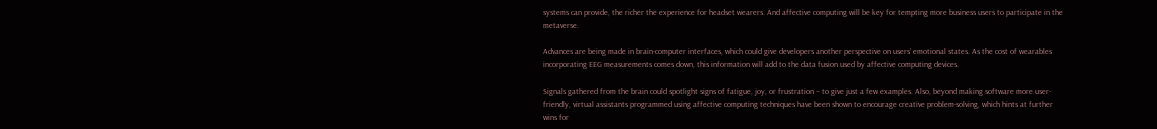systems can provide, the richer the experience for headset wearers. And affective computing will be key for tempting more business users to participate in the metaverse.

Advances are being made in brain-computer interfaces, which could give developers another perspective on users’ emotional states. As the cost of wearables incorporating EEG measurements comes down, this information will add to the data fusion used by affective computing devices.

Signals gathered from the brain could spotlight signs of fatigue, joy, or frustration – to give just a few examples. Also, beyond making software more user-friendly, virtual assistants programmed using affective computing techniques have been shown to encourage creative problem-solving, which hints at further wins for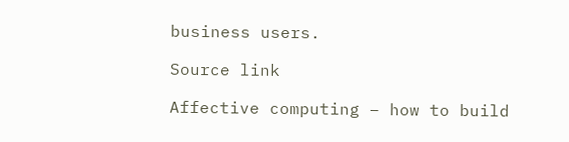business users.

Source link

Affective computing – how to build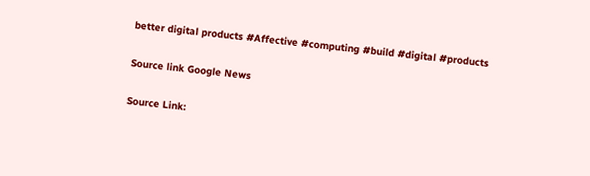better digital products #Affective #computing #build #digital #products

Source link Google News

Source Link: